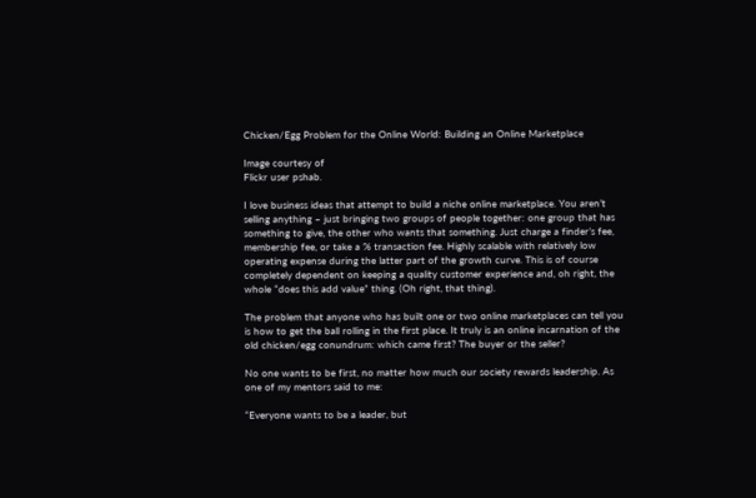Chicken/Egg Problem for the Online World: Building an Online Marketplace

Image courtesy of
Flickr user pshab.

I love business ideas that attempt to build a niche online marketplace. You aren’t selling anything – just bringing two groups of people together: one group that has something to give, the other who wants that something. Just charge a finder’s fee, membership fee, or take a % transaction fee. Highly scalable with relatively low operating expense during the latter part of the growth curve. This is of course completely dependent on keeping a quality customer experience and, oh right, the whole “does this add value” thing. (Oh right, that thing).

The problem that anyone who has built one or two online marketplaces can tell you is how to get the ball rolling in the first place. It truly is an online incarnation of the old chicken/egg conundrum: which came first? The buyer or the seller?

No one wants to be first, no matter how much our society rewards leadership. As one of my mentors said to me:

“Everyone wants to be a leader, but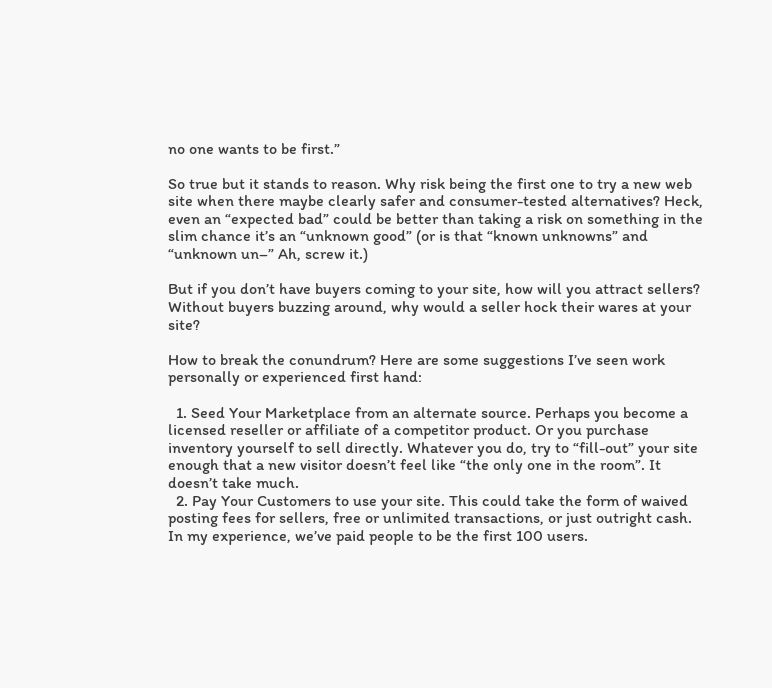no one wants to be first.”

So true but it stands to reason. Why risk being the first one to try a new web site when there maybe clearly safer and consumer-tested alternatives? Heck, even an “expected bad” could be better than taking a risk on something in the slim chance it’s an “unknown good” (or is that “known unknowns” and “unknown un–” Ah, screw it.)

But if you don’t have buyers coming to your site, how will you attract sellers? Without buyers buzzing around, why would a seller hock their wares at your site?

How to break the conundrum? Here are some suggestions I’ve seen work personally or experienced first hand:

  1. Seed Your Marketplace from an alternate source. Perhaps you become a licensed reseller or affiliate of a competitor product. Or you purchase inventory yourself to sell directly. Whatever you do, try to “fill-out” your site enough that a new visitor doesn’t feel like “the only one in the room”. It doesn’t take much.
  2. Pay Your Customers to use your site. This could take the form of waived posting fees for sellers, free or unlimited transactions, or just outright cash. In my experience, we’ve paid people to be the first 100 users.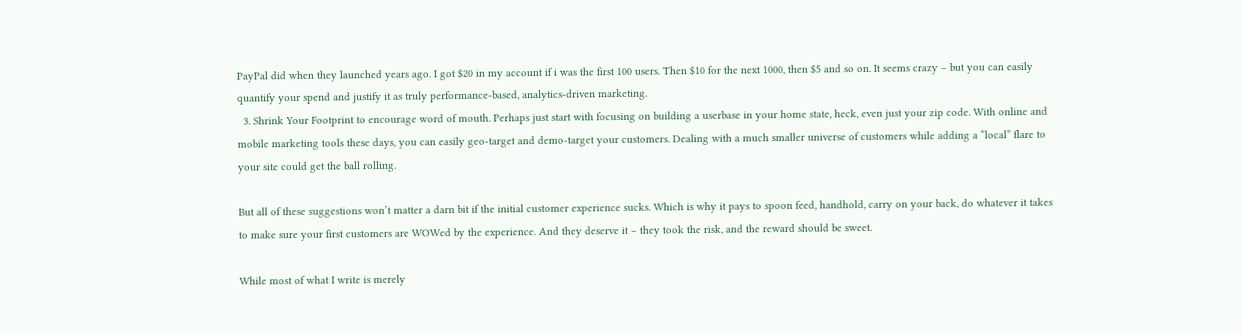PayPal did when they launched years ago. I got $20 in my account if i was the first 100 users. Then $10 for the next 1000, then $5 and so on. It seems crazy – but you can easily quantify your spend and justify it as truly performance-based, analytics-driven marketing.
  3. Shrink Your Footprint to encourage word of mouth. Perhaps just start with focusing on building a userbase in your home state, heck, even just your zip code. With online and mobile marketing tools these days, you can easily geo-target and demo-target your customers. Dealing with a much smaller universe of customers while adding a “local” flare to your site could get the ball rolling.

But all of these suggestions won’t matter a darn bit if the initial customer experience sucks. Which is why it pays to spoon feed, handhold, carry on your back, do whatever it takes to make sure your first customers are WOWed by the experience. And they deserve it – they took the risk, and the reward should be sweet.

While most of what I write is merely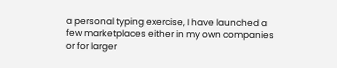a personal typing exercise, I have launched a few marketplaces either in my own companies or for larger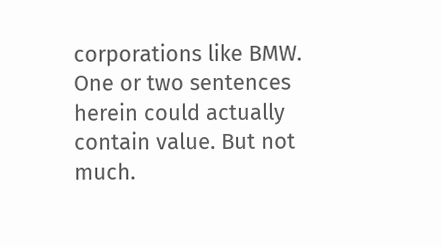corporations like BMW. One or two sentences herein could actually contain value. But not much.